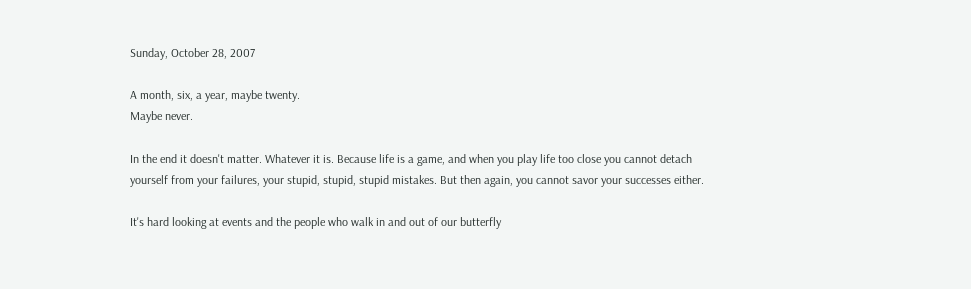Sunday, October 28, 2007

A month, six, a year, maybe twenty.
Maybe never.

In the end it doesn't matter. Whatever it is. Because life is a game, and when you play life too close you cannot detach yourself from your failures, your stupid, stupid, stupid mistakes. But then again, you cannot savor your successes either.

It's hard looking at events and the people who walk in and out of our butterfly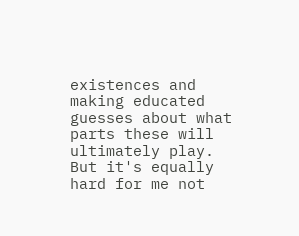existences and making educated guesses about what parts these will ultimately play. But it's equally hard for me not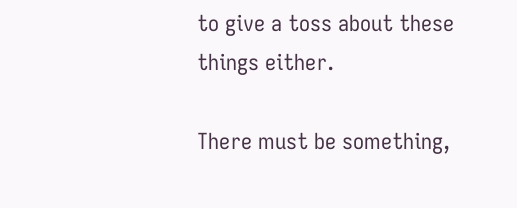to give a toss about these things either.

There must be something,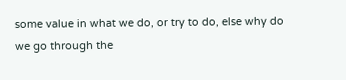some value in what we do, or try to do, else why do we go through the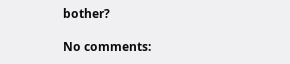bother?

No comments: